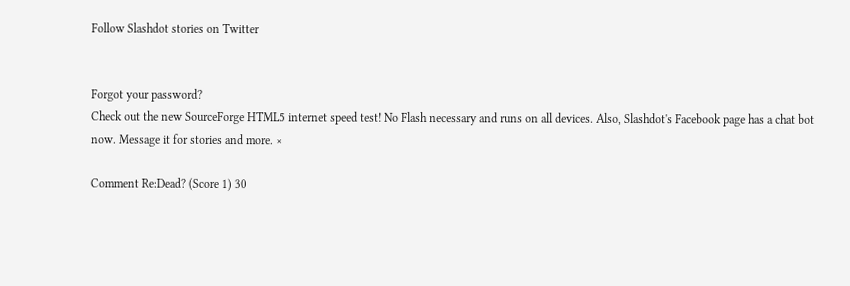Follow Slashdot stories on Twitter


Forgot your password?
Check out the new SourceForge HTML5 internet speed test! No Flash necessary and runs on all devices. Also, Slashdot's Facebook page has a chat bot now. Message it for stories and more. ×

Comment Re:Dead? (Score 1) 30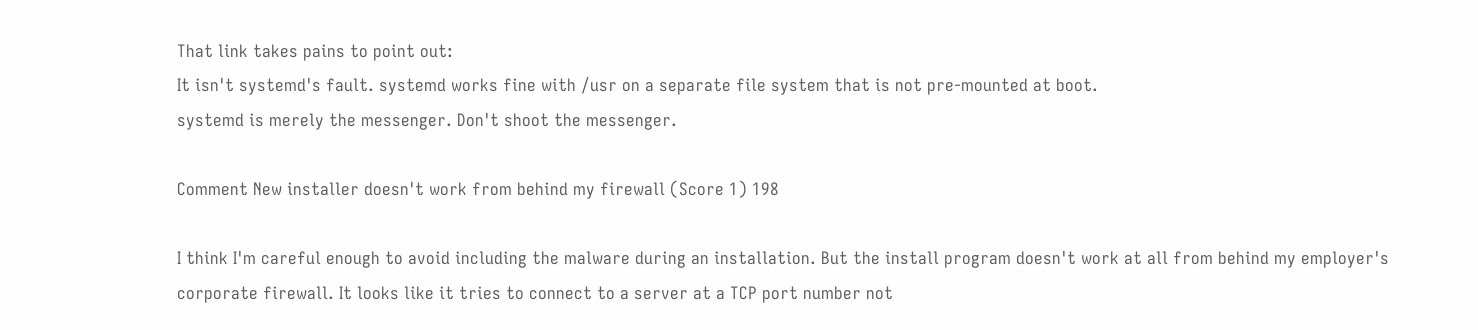That link takes pains to point out:
It isn't systemd's fault. systemd works fine with /usr on a separate file system that is not pre-mounted at boot.
systemd is merely the messenger. Don't shoot the messenger.

Comment New installer doesn't work from behind my firewall (Score 1) 198

I think I'm careful enough to avoid including the malware during an installation. But the install program doesn't work at all from behind my employer's corporate firewall. It looks like it tries to connect to a server at a TCP port number not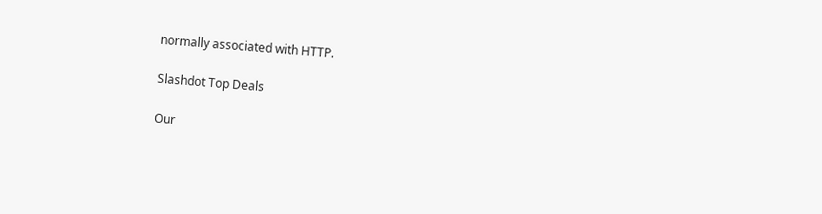normally associated with HTTP.

Slashdot Top Deals

Our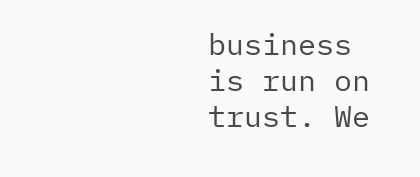business is run on trust. We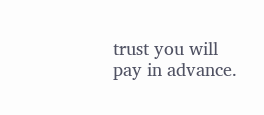trust you will pay in advance.